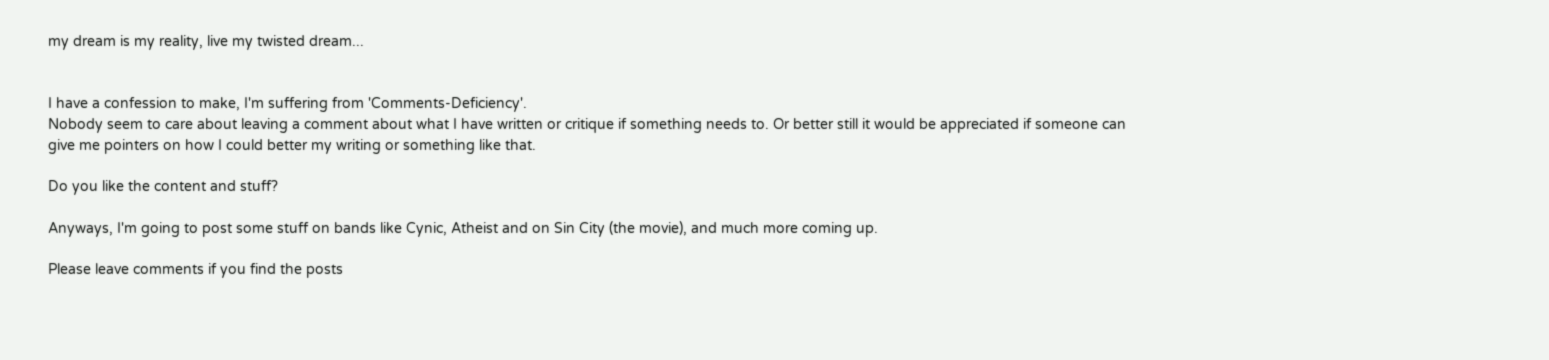my dream is my reality, live my twisted dream...


I have a confession to make, I'm suffering from 'Comments-Deficiency'.
Nobody seem to care about leaving a comment about what I have written or critique if something needs to. Or better still it would be appreciated if someone can give me pointers on how I could better my writing or something like that.

Do you like the content and stuff?

Anyways, I'm going to post some stuff on bands like Cynic, Atheist and on Sin City (the movie), and much more coming up.

Please leave comments if you find the posts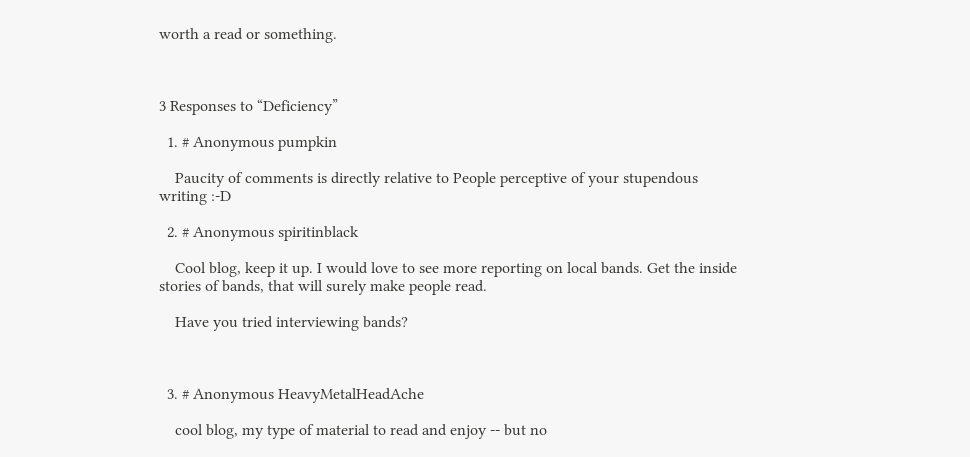worth a read or something.



3 Responses to “Deficiency”

  1. # Anonymous pumpkin

    Paucity of comments is directly relative to People perceptive of your stupendous writing :-D

  2. # Anonymous spiritinblack

    Cool blog, keep it up. I would love to see more reporting on local bands. Get the inside stories of bands, that will surely make people read.

    Have you tried interviewing bands?



  3. # Anonymous HeavyMetalHeadAche

    cool blog, my type of material to read and enjoy -- but no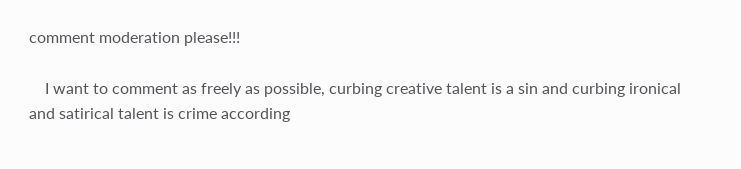comment moderation please!!!

    I want to comment as freely as possible, curbing creative talent is a sin and curbing ironical and satirical talent is crime according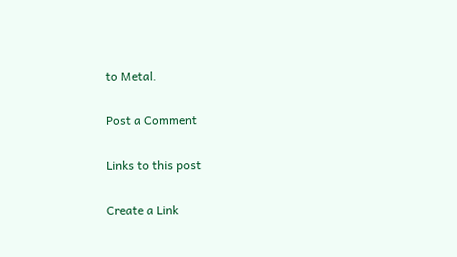to Metal.

Post a Comment

Links to this post

Create a Link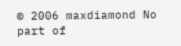© 2006 maxdiamond No part of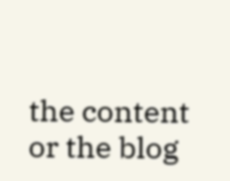the content or the blog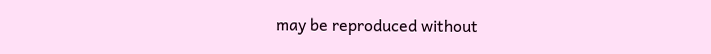may be reproduced without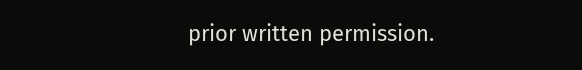prior written permission.